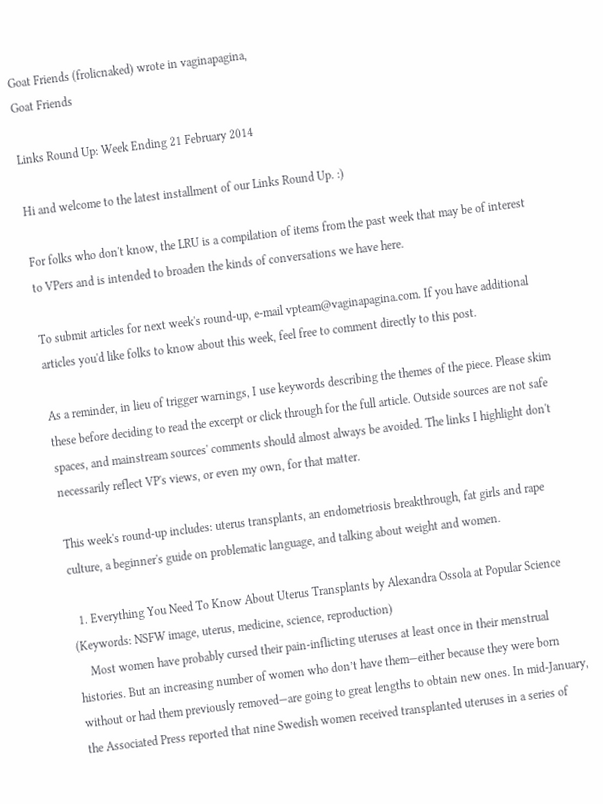Goat Friends (frolicnaked) wrote in vaginapagina,
Goat Friends

Links Round Up: Week Ending 21 February 2014

Hi and welcome to the latest installment of our Links Round Up. :)

For folks who don't know, the LRU is a compilation of items from the past week that may be of interest to VPers and is intended to broaden the kinds of conversations we have here.

To submit articles for next week's round-up, e-mail vpteam@vaginapagina.com. If you have additional articles you'd like folks to know about this week, feel free to comment directly to this post.

As a reminder, in lieu of trigger warnings, I use keywords describing the themes of the piece. Please skim these before deciding to read the excerpt or click through for the full article. Outside sources are not safe spaces, and mainstream sources' comments should almost always be avoided. The links I highlight don't necessarily reflect VP's views, or even my own, for that matter.

This week's round-up includes: uterus transplants, an endometriosis breakthrough, fat girls and rape culture, a beginner's guide on problematic language, and talking about weight and women.

  1. Everything You Need To Know About Uterus Transplants by Alexandra Ossola at Popular Science (Keywords: NSFW image, uterus, medicine, science, reproduction)
    Most women have probably cursed their pain-inflicting uteruses at least once in their menstrual histories. But an increasing number of women who don’t have them—either because they were born without or had them previously removed—are going to great lengths to obtain new ones. In mid-January, the Associated Press reported that nine Swedish women received transplanted uteruses in a series of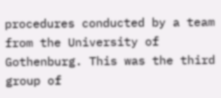procedures conducted by a team from the University of Gothenburg. This was the third group of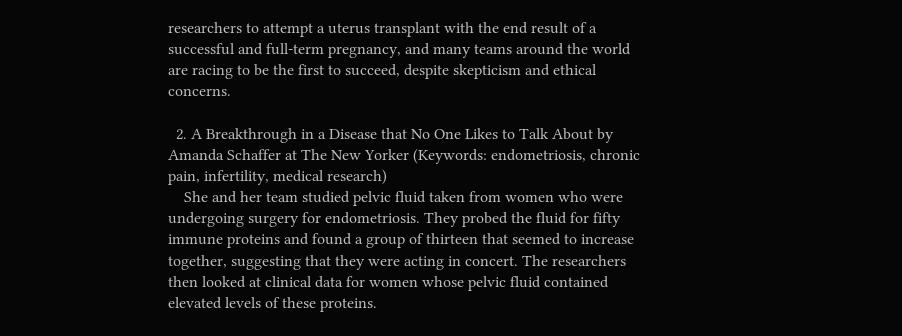researchers to attempt a uterus transplant with the end result of a successful and full-term pregnancy, and many teams around the world are racing to be the first to succeed, despite skepticism and ethical concerns.

  2. A Breakthrough in a Disease that No One Likes to Talk About by Amanda Schaffer at The New Yorker (Keywords: endometriosis, chronic pain, infertility, medical research)
    She and her team studied pelvic fluid taken from women who were undergoing surgery for endometriosis. They probed the fluid for fifty immune proteins and found a group of thirteen that seemed to increase together, suggesting that they were acting in concert. The researchers then looked at clinical data for women whose pelvic fluid contained elevated levels of these proteins.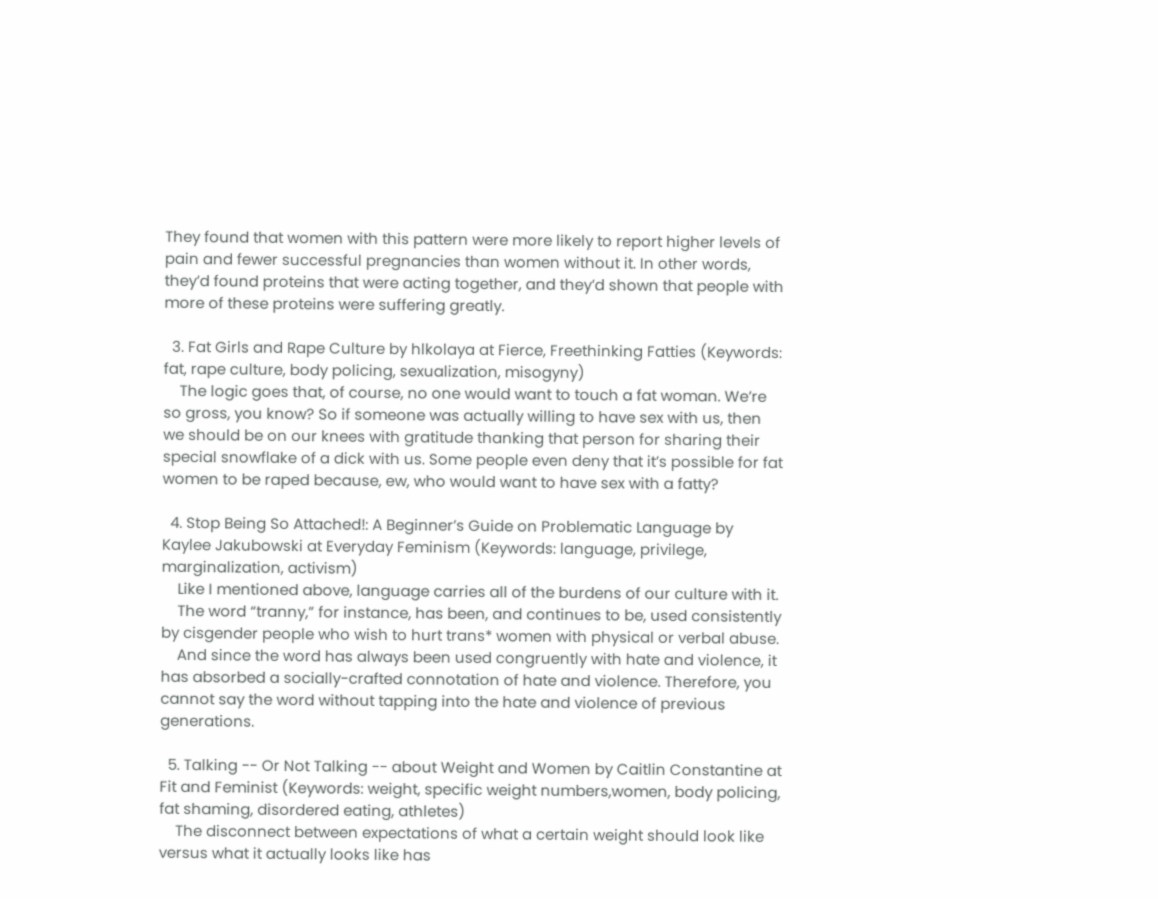They found that women with this pattern were more likely to report higher levels of pain and fewer successful pregnancies than women without it. In other words, they’d found proteins that were acting together, and they’d shown that people with more of these proteins were suffering greatly.

  3. Fat Girls and Rape Culture by hlkolaya at Fierce, Freethinking Fatties (Keywords: fat, rape culture, body policing, sexualization, misogyny)
    The logic goes that, of course, no one would want to touch a fat woman. We’re so gross, you know? So if someone was actually willing to have sex with us, then we should be on our knees with gratitude thanking that person for sharing their special snowflake of a dick with us. Some people even deny that it’s possible for fat women to be raped because, ew, who would want to have sex with a fatty?

  4. Stop Being So Attached!: A Beginner’s Guide on Problematic Language by Kaylee Jakubowski at Everyday Feminism (Keywords: language, privilege, marginalization, activism)
    Like I mentioned above, language carries all of the burdens of our culture with it.
    The word “tranny,” for instance, has been, and continues to be, used consistently by cisgender people who wish to hurt trans* women with physical or verbal abuse.
    And since the word has always been used congruently with hate and violence, it has absorbed a socially-crafted connotation of hate and violence. Therefore, you cannot say the word without tapping into the hate and violence of previous generations.

  5. Talking -- Or Not Talking -- about Weight and Women by Caitlin Constantine at Fit and Feminist (Keywords: weight, specific weight numbers,women, body policing, fat shaming, disordered eating, athletes)
    The disconnect between expectations of what a certain weight should look like versus what it actually looks like has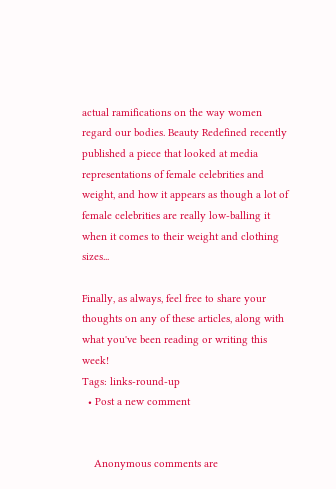actual ramifications on the way women regard our bodies. Beauty Redefined recently published a piece that looked at media representations of female celebrities and weight, and how it appears as though a lot of female celebrities are really low-balling it when it comes to their weight and clothing sizes...

Finally, as always, feel free to share your thoughts on any of these articles, along with what you've been reading or writing this week!
Tags: links-round-up
  • Post a new comment


    Anonymous comments are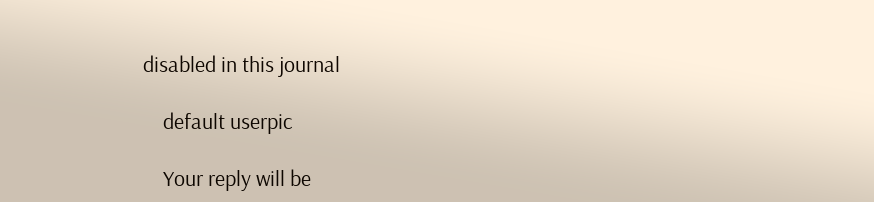disabled in this journal

    default userpic

    Your reply will be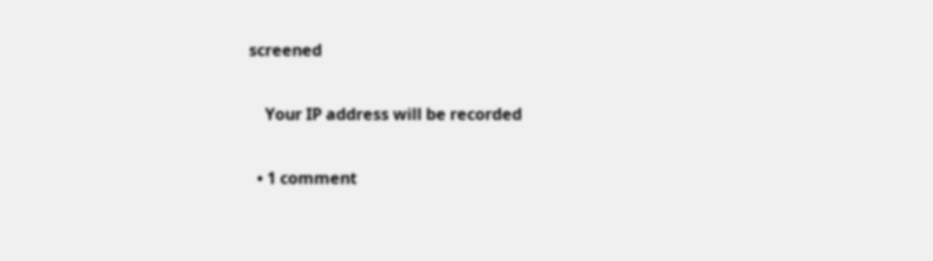screened

    Your IP address will be recorded

  • 1 comment